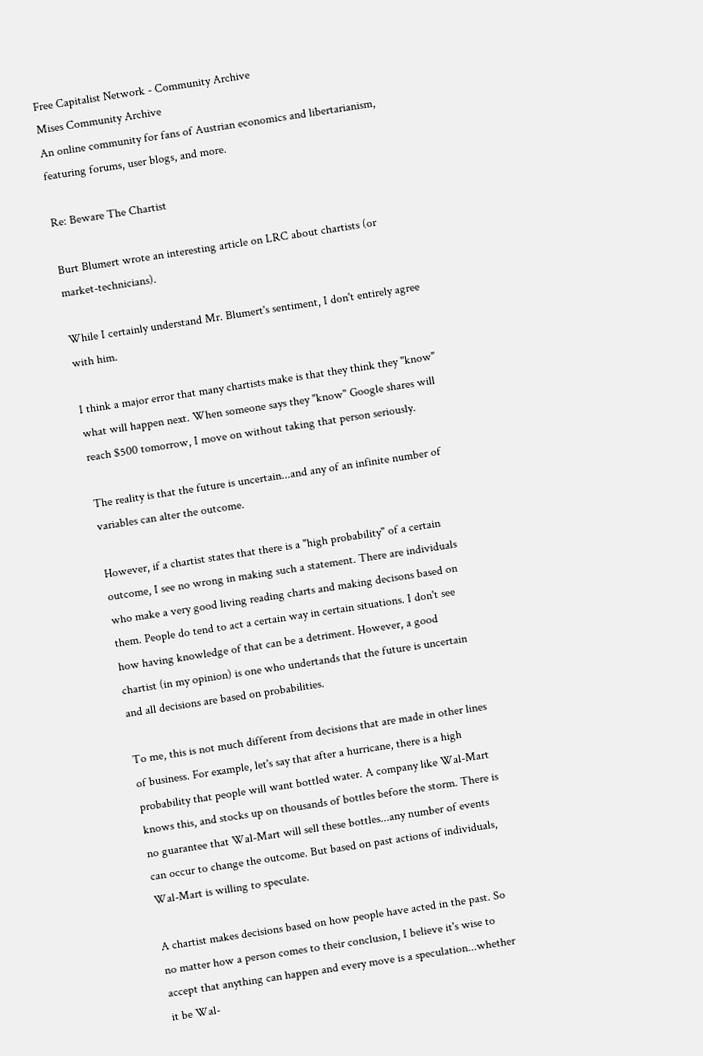Free Capitalist Network - Community Archive
Mises Community Archive
An online community for fans of Austrian economics and libertarianism, featuring forums, user blogs, and more.

Re: Beware The Chartist

Burt Blumert wrote an interesting article on LRC about chartists (or market-technicians).

While I certainly understand Mr. Blumert's sentiment, I don't entirely agree with him.

I think a major error that many chartists make is that they think they "know" what will happen next. When someone says they "know" Google shares will reach $500 tomorrow, I move on without taking that person seriously.

The reality is that the future is uncertain...and any of an infinite number of variables can alter the outcome.

However, if a chartist states that there is a "high probability" of a certain outcome, I see no wrong in making such a statement. There are individuals who make a very good living reading charts and making decisons based on them. People do tend to act a certain way in certain situations. I don't see how having knowledge of that can be a detriment. However, a good chartist (in my opinion) is one who undertands that the future is uncertain and all decisions are based on probabilities.

To me, this is not much different from decisions that are made in other lines of business. For example, let's say that after a hurricane, there is a high probability that people will want bottled water. A company like Wal-Mart knows this, and stocks up on thousands of bottles before the storm. There is no guarantee that Wal-Mart will sell these bottles...any number of events can occur to change the outcome. But based on past actions of individuals, Wal-Mart is willing to speculate.

A chartist makes decisions based on how people have acted in the past. So no matter how a person comes to their conclusion, I believe it's wise to accept that anything can happen and every move is a speculation...whether it be Wal-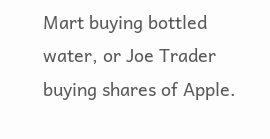Mart buying bottled water, or Joe Trader buying shares of Apple.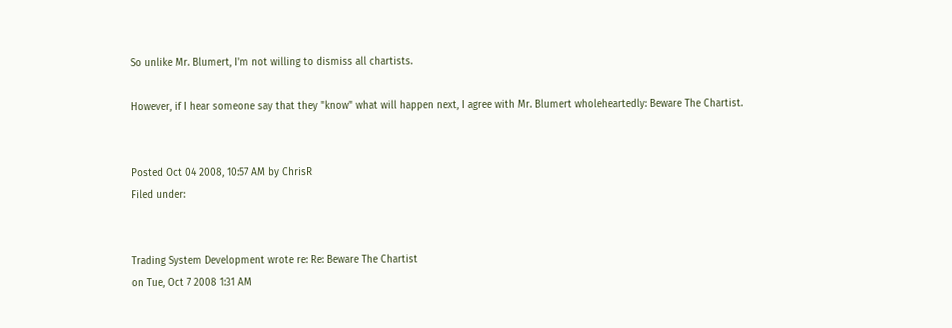So unlike Mr. Blumert, I'm not willing to dismiss all chartists.

However, if I hear someone say that they "know" what will happen next, I agree with Mr. Blumert wholeheartedly: Beware The Chartist.


Posted Oct 04 2008, 10:57 AM by ChrisR
Filed under:


Trading System Development wrote re: Re: Beware The Chartist
on Tue, Oct 7 2008 1:31 AM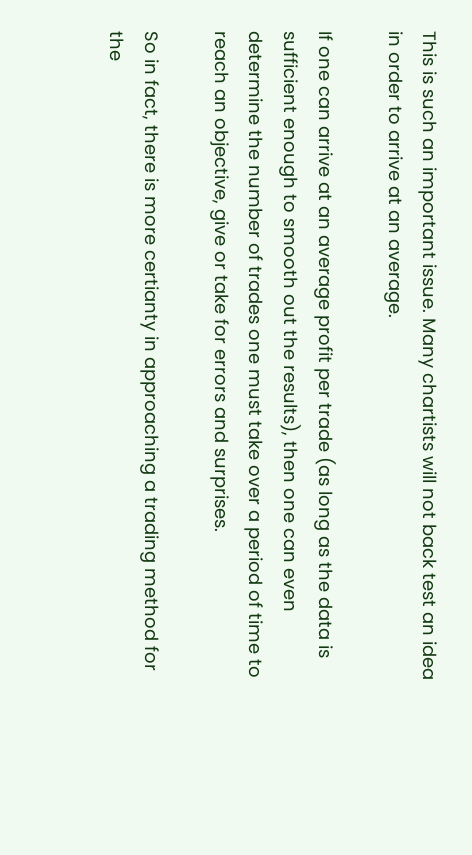This is such an important issue. Many chartists will not back test an idea in order to arrive at an average.

If one can arrive at an average profit per trade (as long as the data is sufficient enough to smooth out the results), then one can even determine the number of trades one must take over a period of time to reach an objective, give or take for errors and surprises.

So in fact, there is more certianty in approaching a trading method for the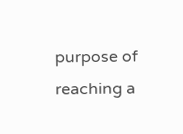purpose of reaching a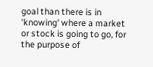goal than there is in 'knowing' where a market or stock is going to go, for the purpose of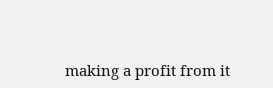making a profit from it